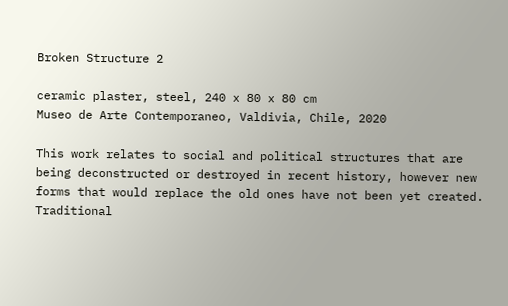Broken Structure 2

ceramic plaster, steel, 240 x 80 x 80 cm
Museo de Arte Contemporaneo, Valdivia, Chile, 2020

This work relates to social and political structures that are being deconstructed or destroyed in recent history, however new forms that would replace the old ones have not been yet created. Traditional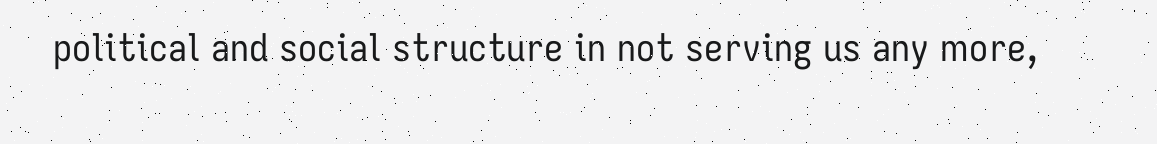political and social structure in not serving us any more,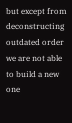but except from deconstructing outdated order we are not able to build a new one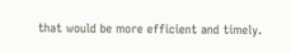that would be more efficient and timely.